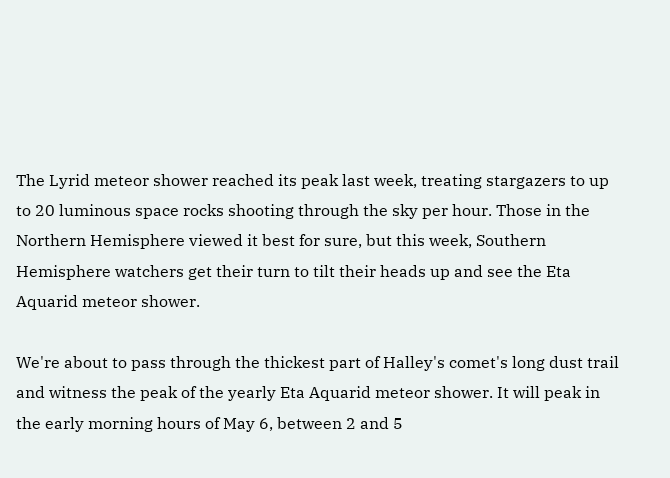The Lyrid meteor shower reached its peak last week, treating stargazers to up to 20 luminous space rocks shooting through the sky per hour. Those in the Northern Hemisphere viewed it best for sure, but this week, Southern Hemisphere watchers get their turn to tilt their heads up and see the Eta Aquarid meteor shower.

We're about to pass through the thickest part of Halley's comet's long dust trail and witness the peak of the yearly Eta Aquarid meteor shower. It will peak in the early morning hours of May 6, between 2 and 5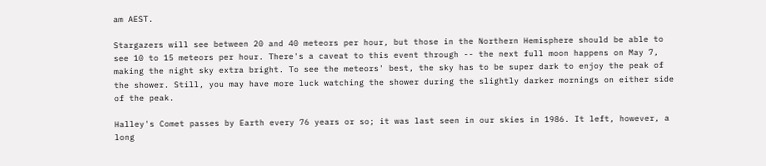am AEST.

Stargazers will see between 20 and 40 meteors per hour, but those in the Northern Hemisphere should be able to see 10 to 15 meteors per hour. There's a caveat to this event through -- the next full moon happens on May 7, making the night sky extra bright. To see the meteors' best, the sky has to be super dark to enjoy the peak of the shower. Still, you may have more luck watching the shower during the slightly darker mornings on either side of the peak.

Halley's Comet passes by Earth every 76 years or so; it was last seen in our skies in 1986. It left, however, a long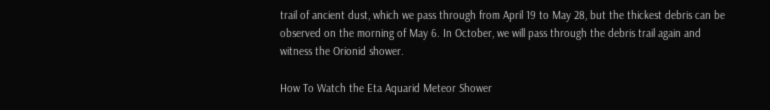trail of ancient dust, which we pass through from April 19 to May 28, but the thickest debris can be observed on the morning of May 6. In October, we will pass through the debris trail again and witness the Orionid shower.

How To Watch the Eta Aquarid Meteor Shower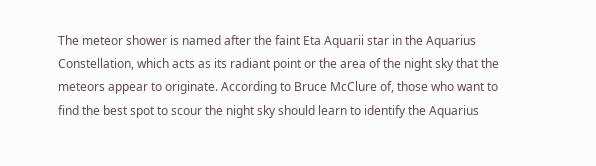The meteor shower is named after the faint Eta Aquarii star in the Aquarius Constellation, which acts as its radiant point or the area of the night sky that the meteors appear to originate. According to Bruce McClure of, those who want to find the best spot to scour the night sky should learn to identify the Aquarius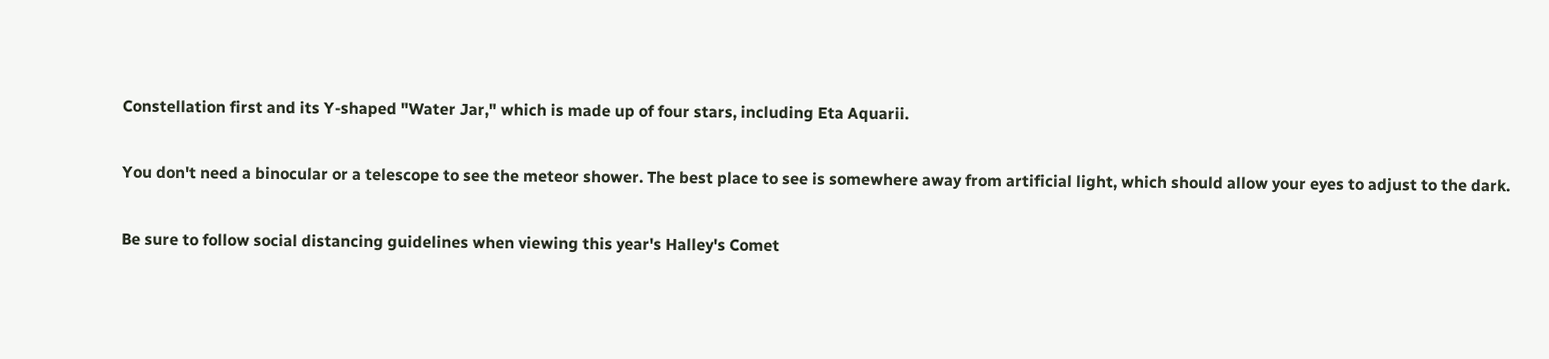Constellation first and its Y-shaped "Water Jar," which is made up of four stars, including Eta Aquarii.

You don't need a binocular or a telescope to see the meteor shower. The best place to see is somewhere away from artificial light, which should allow your eyes to adjust to the dark.

Be sure to follow social distancing guidelines when viewing this year's Halley's Comet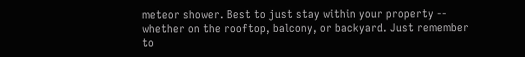meteor shower. Best to just stay within your property -- whether on the rooftop, balcony, or backyard. Just remember to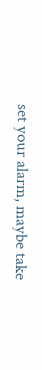set your alarm, maybe take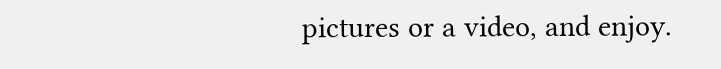pictures or a video, and enjoy.